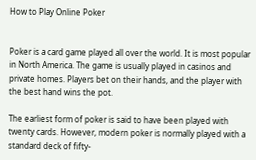How to Play Online Poker


Poker is a card game played all over the world. It is most popular in North America. The game is usually played in casinos and private homes. Players bet on their hands, and the player with the best hand wins the pot.

The earliest form of poker is said to have been played with twenty cards. However, modern poker is normally played with a standard deck of fifty-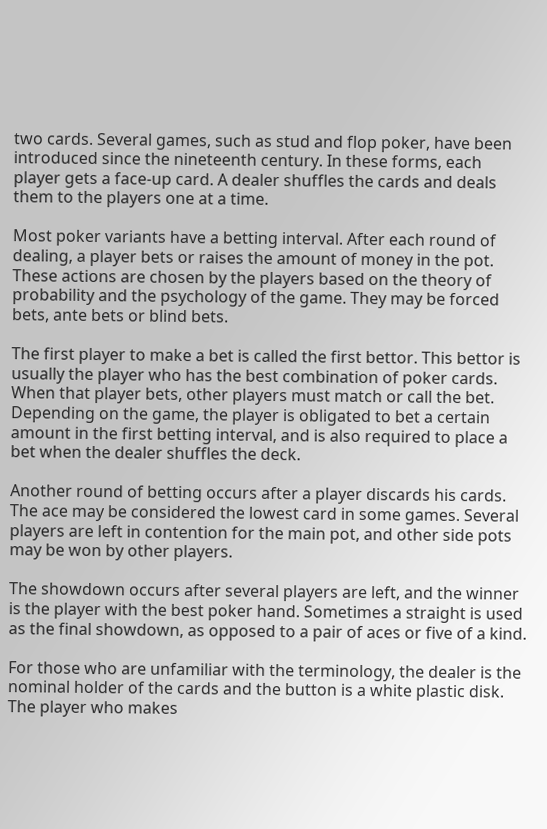two cards. Several games, such as stud and flop poker, have been introduced since the nineteenth century. In these forms, each player gets a face-up card. A dealer shuffles the cards and deals them to the players one at a time.

Most poker variants have a betting interval. After each round of dealing, a player bets or raises the amount of money in the pot. These actions are chosen by the players based on the theory of probability and the psychology of the game. They may be forced bets, ante bets or blind bets.

The first player to make a bet is called the first bettor. This bettor is usually the player who has the best combination of poker cards. When that player bets, other players must match or call the bet. Depending on the game, the player is obligated to bet a certain amount in the first betting interval, and is also required to place a bet when the dealer shuffles the deck.

Another round of betting occurs after a player discards his cards. The ace may be considered the lowest card in some games. Several players are left in contention for the main pot, and other side pots may be won by other players.

The showdown occurs after several players are left, and the winner is the player with the best poker hand. Sometimes a straight is used as the final showdown, as opposed to a pair of aces or five of a kind.

For those who are unfamiliar with the terminology, the dealer is the nominal holder of the cards and the button is a white plastic disk. The player who makes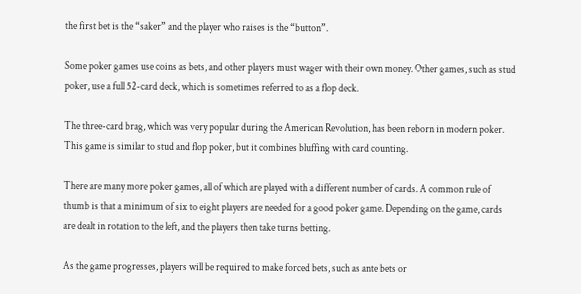the first bet is the “saker” and the player who raises is the “button”.

Some poker games use coins as bets, and other players must wager with their own money. Other games, such as stud poker, use a full 52-card deck, which is sometimes referred to as a flop deck.

The three-card brag, which was very popular during the American Revolution, has been reborn in modern poker. This game is similar to stud and flop poker, but it combines bluffing with card counting.

There are many more poker games, all of which are played with a different number of cards. A common rule of thumb is that a minimum of six to eight players are needed for a good poker game. Depending on the game, cards are dealt in rotation to the left, and the players then take turns betting.

As the game progresses, players will be required to make forced bets, such as ante bets or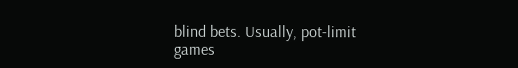blind bets. Usually, pot-limit games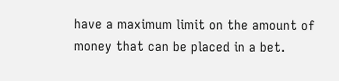have a maximum limit on the amount of money that can be placed in a bet.